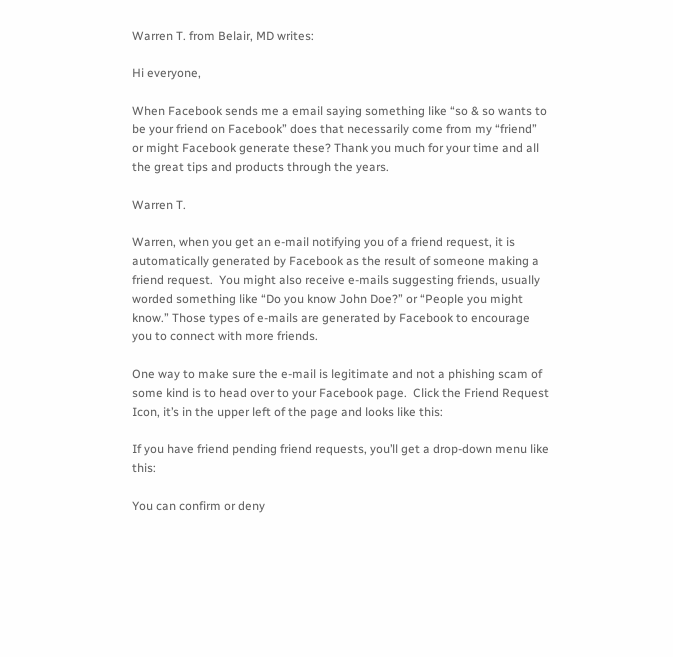Warren T. from Belair, MD writes:

Hi everyone,

When Facebook sends me a email saying something like “so & so wants to be your friend on Facebook” does that necessarily come from my “friend” or might Facebook generate these? Thank you much for your time and all the great tips and products through the years.

Warren T.

Warren, when you get an e-mail notifying you of a friend request, it is automatically generated by Facebook as the result of someone making a friend request.  You might also receive e-mails suggesting friends, usually worded something like “Do you know John Doe?” or “People you might know.” Those types of e-mails are generated by Facebook to encourage you to connect with more friends.

One way to make sure the e-mail is legitimate and not a phishing scam of some kind is to head over to your Facebook page.  Click the Friend Request Icon, it’s in the upper left of the page and looks like this:

If you have friend pending friend requests, you’ll get a drop-down menu like this:

You can confirm or deny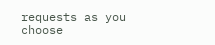requests as you choose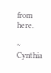from here.

~ Cynthia